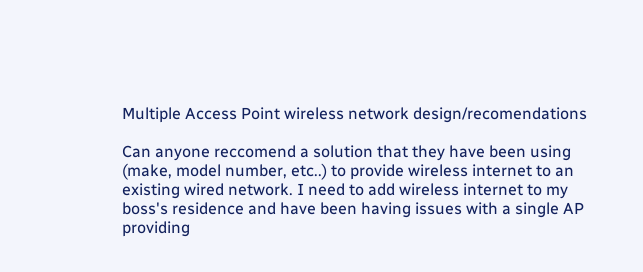Multiple Access Point wireless network design/recomendations

Can anyone reccomend a solution that they have been using  (make, model number, etc..) to provide wireless internet to an existing wired network. I need to add wireless internet to my boss's residence and have been having issues with a single AP providing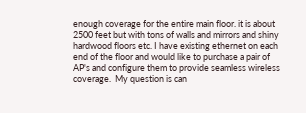enough coverage for the entire main floor. it is about 2500 feet but with tons of walls and mirrors and shiny hardwood floors etc. I have existing ethernet on each end of the floor and would like to purchase a pair of AP's and configure them to provide seamless wireless coverage.  My question is can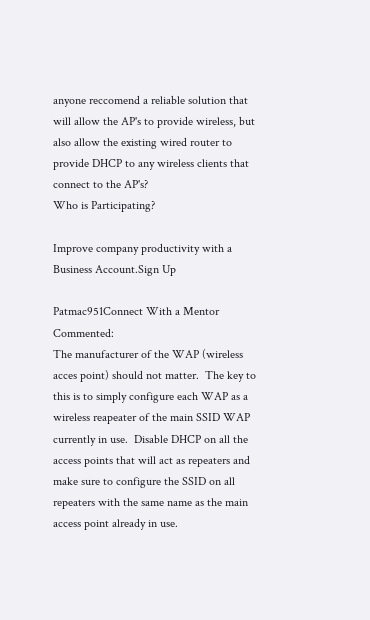anyone reccomend a reliable solution that will allow the AP's to provide wireless, but also allow the existing wired router to provide DHCP to any wireless clients that connect to the AP's?
Who is Participating?

Improve company productivity with a Business Account.Sign Up

Patmac951Connect With a Mentor Commented:
The manufacturer of the WAP (wireless acces point) should not matter.  The key to this is to simply configure each WAP as a wireless reapeater of the main SSID WAP currently in use.  Disable DHCP on all the access points that will act as repeaters and make sure to configure the SSID on all repeaters with the same name as the main access point already in use.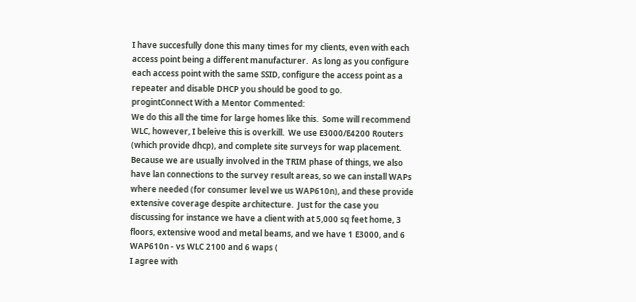I have succesfully done this many times for my clients, even with each access point being a different manufacturer.  As long as you configure each access point with the same SSID, configure the access point as a repeater and disable DHCP you should be good to go.
progintConnect With a Mentor Commented:
We do this all the time for large homes like this.  Some will recommend WLC, however, I beleive this is overkill.  We use E3000/E4200 Routers (which provide dhcp), and complete site surveys for wap placement.  Because we are usually involved in the TRIM phase of things, we also have lan connections to the survey result areas, so we can install WAPs where needed (for consumer level we us WAP610n), and these provide extensive coverage despite architecture.  Just for the case you discussing for instance we have a client with at 5,000 sq feet home, 3 floors, extensive wood and metal beams, and we have 1 E3000, and 6 WAP610n - vs WLC 2100 and 6 waps (
I agree with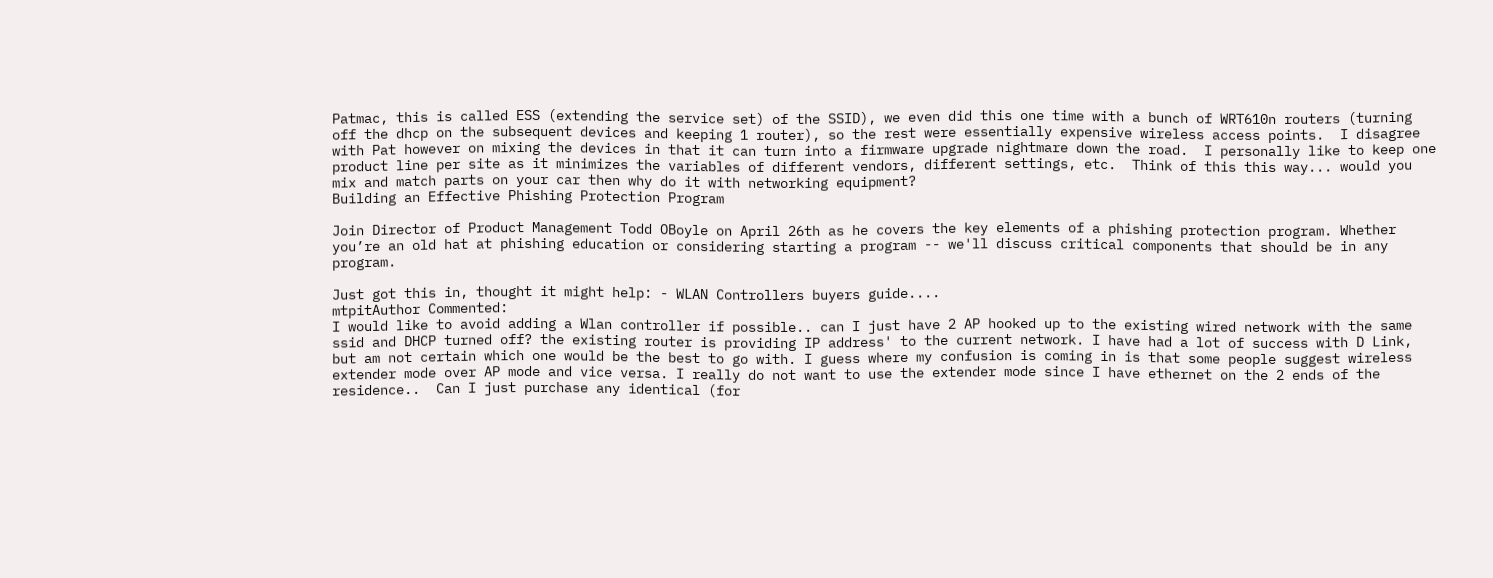Patmac, this is called ESS (extending the service set) of the SSID), we even did this one time with a bunch of WRT610n routers (turning off the dhcp on the subsequent devices and keeping 1 router), so the rest were essentially expensive wireless access points.  I disagree with Pat however on mixing the devices in that it can turn into a firmware upgrade nightmare down the road.  I personally like to keep one product line per site as it minimizes the variables of different vendors, different settings, etc.  Think of this this way... would you mix and match parts on your car then why do it with networking equipment?
Building an Effective Phishing Protection Program

Join Director of Product Management Todd OBoyle on April 26th as he covers the key elements of a phishing protection program. Whether you’re an old hat at phishing education or considering starting a program -- we'll discuss critical components that should be in any program.

Just got this in, thought it might help: - WLAN Controllers buyers guide....
mtpitAuthor Commented:
I would like to avoid adding a Wlan controller if possible.. can I just have 2 AP hooked up to the existing wired network with the same ssid and DHCP turned off? the existing router is providing IP address' to the current network. I have had a lot of success with D Link, but am not certain which one would be the best to go with. I guess where my confusion is coming in is that some people suggest wireless extender mode over AP mode and vice versa. I really do not want to use the extender mode since I have ethernet on the 2 ends of the residence..  Can I just purchase any identical (for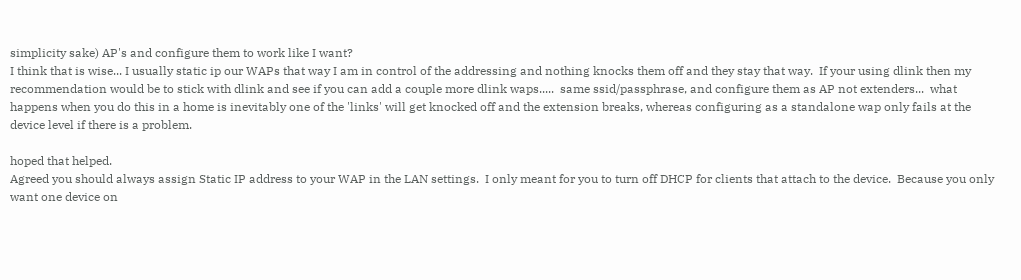simplicity sake) AP's and configure them to work like I want?
I think that is wise... I usually static ip our WAPs that way I am in control of the addressing and nothing knocks them off and they stay that way.  If your using dlink then my recommendation would be to stick with dlink and see if you can add a couple more dlink waps.....  same ssid/passphrase, and configure them as AP not extenders...  what happens when you do this in a home is inevitably one of the 'links' will get knocked off and the extension breaks, whereas configuring as a standalone wap only fails at the device level if there is a problem.

hoped that helped.
Agreed you should always assign Static IP address to your WAP in the LAN settings.  I only meant for you to turn off DHCP for clients that attach to the device.  Because you only want one device on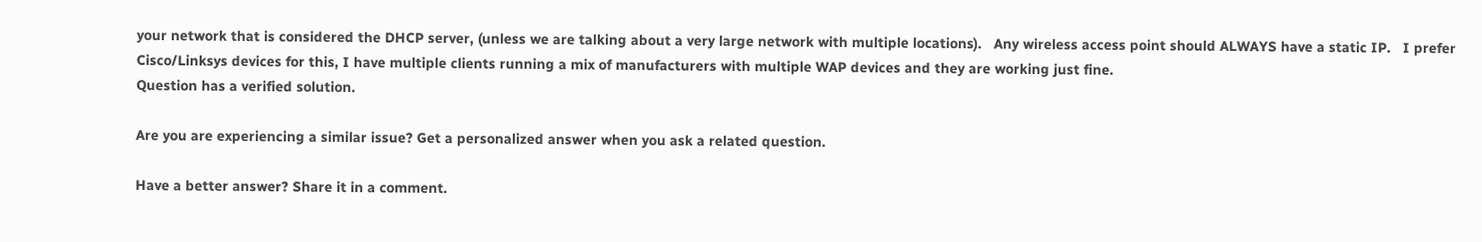your network that is considered the DHCP server, (unless we are talking about a very large network with multiple locations).   Any wireless access point should ALWAYS have a static IP.   I prefer Cisco/Linksys devices for this, I have multiple clients running a mix of manufacturers with multiple WAP devices and they are working just fine.
Question has a verified solution.

Are you are experiencing a similar issue? Get a personalized answer when you ask a related question.

Have a better answer? Share it in a comment.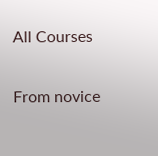All Courses

From novice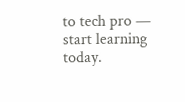to tech pro — start learning today.